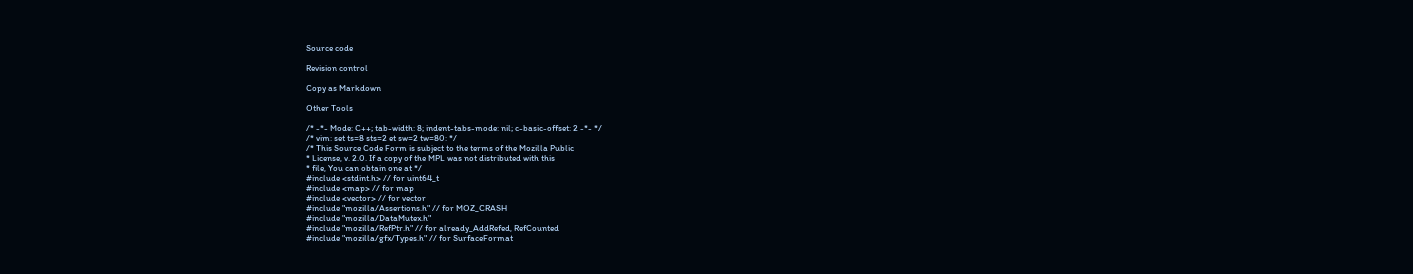Source code

Revision control

Copy as Markdown

Other Tools

/* -*- Mode: C++; tab-width: 8; indent-tabs-mode: nil; c-basic-offset: 2 -*- */
/* vim: set ts=8 sts=2 et sw=2 tw=80: */
/* This Source Code Form is subject to the terms of the Mozilla Public
* License, v. 2.0. If a copy of the MPL was not distributed with this
* file, You can obtain one at */
#include <stdint.h> // for uint64_t
#include <map> // for map
#include <vector> // for vector
#include "mozilla/Assertions.h" // for MOZ_CRASH
#include "mozilla/DataMutex.h"
#include "mozilla/RefPtr.h" // for already_AddRefed, RefCounted
#include "mozilla/gfx/Types.h" // for SurfaceFormat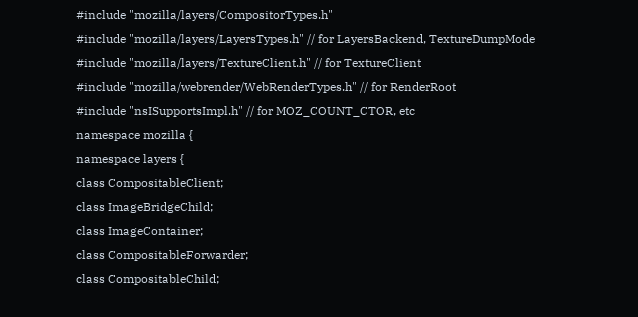#include "mozilla/layers/CompositorTypes.h"
#include "mozilla/layers/LayersTypes.h" // for LayersBackend, TextureDumpMode
#include "mozilla/layers/TextureClient.h" // for TextureClient
#include "mozilla/webrender/WebRenderTypes.h" // for RenderRoot
#include "nsISupportsImpl.h" // for MOZ_COUNT_CTOR, etc
namespace mozilla {
namespace layers {
class CompositableClient;
class ImageBridgeChild;
class ImageContainer;
class CompositableForwarder;
class CompositableChild;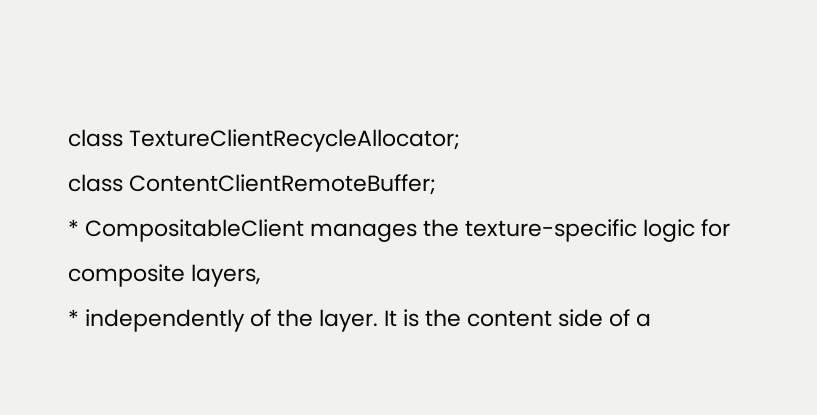class TextureClientRecycleAllocator;
class ContentClientRemoteBuffer;
* CompositableClient manages the texture-specific logic for composite layers,
* independently of the layer. It is the content side of a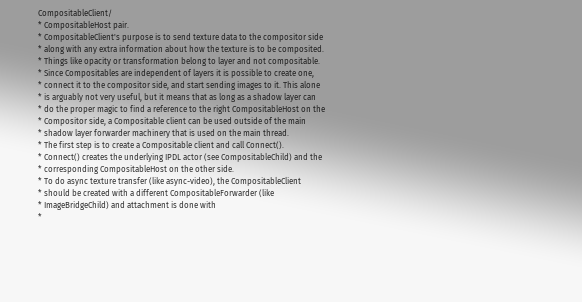CompositableClient/
* CompositableHost pair.
* CompositableClient's purpose is to send texture data to the compositor side
* along with any extra information about how the texture is to be composited.
* Things like opacity or transformation belong to layer and not compositable.
* Since Compositables are independent of layers it is possible to create one,
* connect it to the compositor side, and start sending images to it. This alone
* is arguably not very useful, but it means that as long as a shadow layer can
* do the proper magic to find a reference to the right CompositableHost on the
* Compositor side, a Compositable client can be used outside of the main
* shadow layer forwarder machinery that is used on the main thread.
* The first step is to create a Compositable client and call Connect().
* Connect() creates the underlying IPDL actor (see CompositableChild) and the
* corresponding CompositableHost on the other side.
* To do async texture transfer (like async-video), the CompositableClient
* should be created with a different CompositableForwarder (like
* ImageBridgeChild) and attachment is done with
*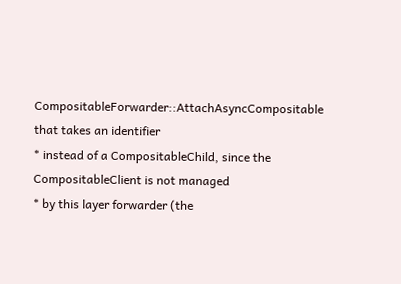CompositableForwarder::AttachAsyncCompositable that takes an identifier
* instead of a CompositableChild, since the CompositableClient is not managed
* by this layer forwarder (the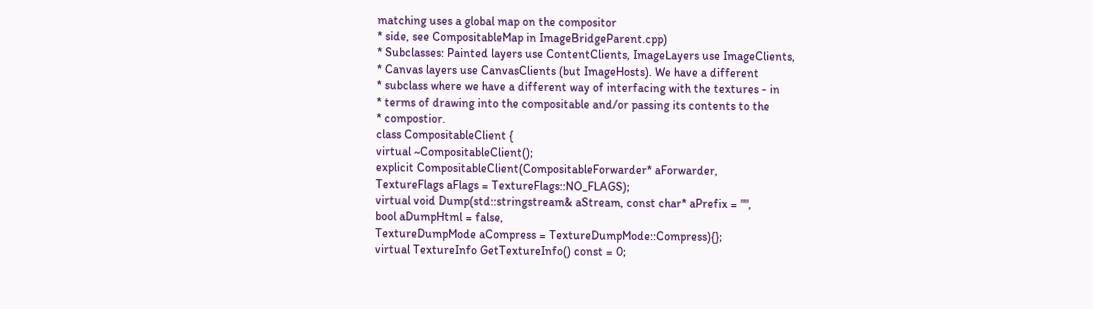matching uses a global map on the compositor
* side, see CompositableMap in ImageBridgeParent.cpp)
* Subclasses: Painted layers use ContentClients, ImageLayers use ImageClients,
* Canvas layers use CanvasClients (but ImageHosts). We have a different
* subclass where we have a different way of interfacing with the textures - in
* terms of drawing into the compositable and/or passing its contents to the
* compostior.
class CompositableClient {
virtual ~CompositableClient();
explicit CompositableClient(CompositableForwarder* aForwarder,
TextureFlags aFlags = TextureFlags::NO_FLAGS);
virtual void Dump(std::stringstream& aStream, const char* aPrefix = "",
bool aDumpHtml = false,
TextureDumpMode aCompress = TextureDumpMode::Compress){};
virtual TextureInfo GetTextureInfo() const = 0;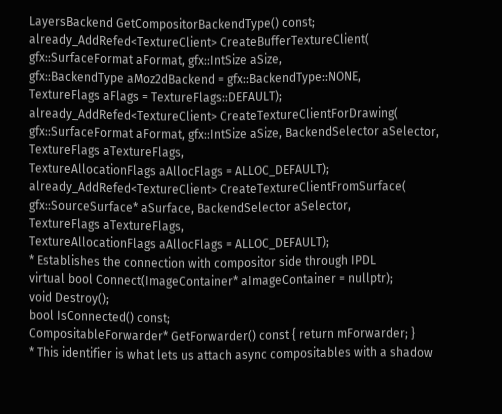LayersBackend GetCompositorBackendType() const;
already_AddRefed<TextureClient> CreateBufferTextureClient(
gfx::SurfaceFormat aFormat, gfx::IntSize aSize,
gfx::BackendType aMoz2dBackend = gfx::BackendType::NONE,
TextureFlags aFlags = TextureFlags::DEFAULT);
already_AddRefed<TextureClient> CreateTextureClientForDrawing(
gfx::SurfaceFormat aFormat, gfx::IntSize aSize, BackendSelector aSelector,
TextureFlags aTextureFlags,
TextureAllocationFlags aAllocFlags = ALLOC_DEFAULT);
already_AddRefed<TextureClient> CreateTextureClientFromSurface(
gfx::SourceSurface* aSurface, BackendSelector aSelector,
TextureFlags aTextureFlags,
TextureAllocationFlags aAllocFlags = ALLOC_DEFAULT);
* Establishes the connection with compositor side through IPDL
virtual bool Connect(ImageContainer* aImageContainer = nullptr);
void Destroy();
bool IsConnected() const;
CompositableForwarder* GetForwarder() const { return mForwarder; }
* This identifier is what lets us attach async compositables with a shadow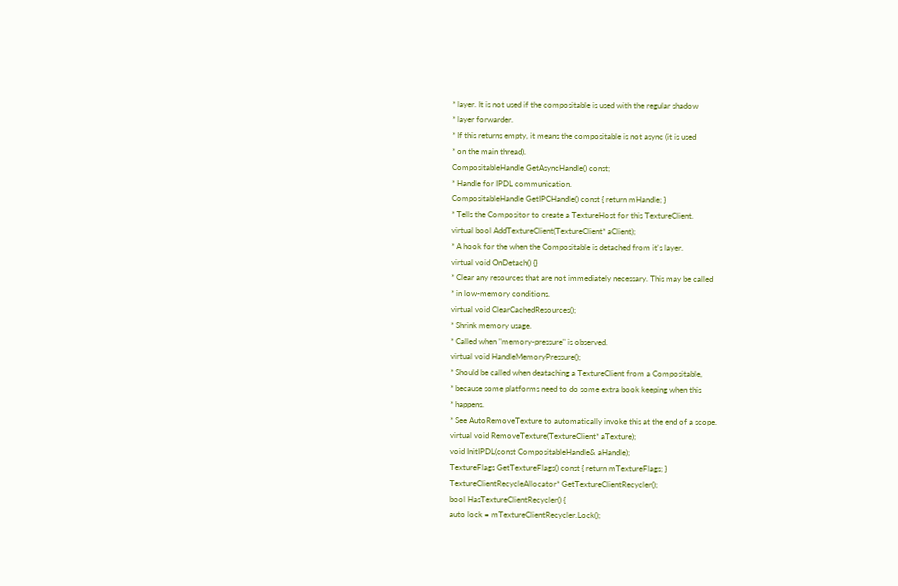* layer. It is not used if the compositable is used with the regular shadow
* layer forwarder.
* If this returns empty, it means the compositable is not async (it is used
* on the main thread).
CompositableHandle GetAsyncHandle() const;
* Handle for IPDL communication.
CompositableHandle GetIPCHandle() const { return mHandle; }
* Tells the Compositor to create a TextureHost for this TextureClient.
virtual bool AddTextureClient(TextureClient* aClient);
* A hook for the when the Compositable is detached from it's layer.
virtual void OnDetach() {}
* Clear any resources that are not immediately necessary. This may be called
* in low-memory conditions.
virtual void ClearCachedResources();
* Shrink memory usage.
* Called when "memory-pressure" is observed.
virtual void HandleMemoryPressure();
* Should be called when deataching a TextureClient from a Compositable,
* because some platforms need to do some extra book keeping when this
* happens.
* See AutoRemoveTexture to automatically invoke this at the end of a scope.
virtual void RemoveTexture(TextureClient* aTexture);
void InitIPDL(const CompositableHandle& aHandle);
TextureFlags GetTextureFlags() const { return mTextureFlags; }
TextureClientRecycleAllocator* GetTextureClientRecycler();
bool HasTextureClientRecycler() {
auto lock = mTextureClientRecycler.Lock();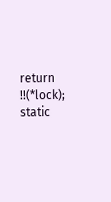return !!(*lock);
static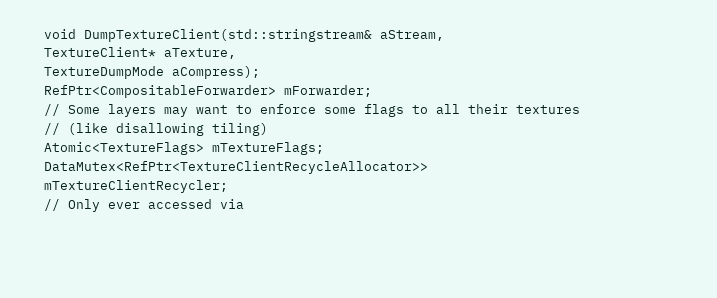void DumpTextureClient(std::stringstream& aStream,
TextureClient* aTexture,
TextureDumpMode aCompress);
RefPtr<CompositableForwarder> mForwarder;
// Some layers may want to enforce some flags to all their textures
// (like disallowing tiling)
Atomic<TextureFlags> mTextureFlags;
DataMutex<RefPtr<TextureClientRecycleAllocator>> mTextureClientRecycler;
// Only ever accessed via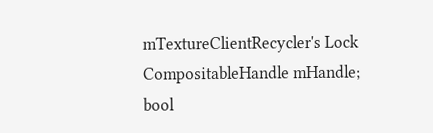mTextureClientRecycler's Lock
CompositableHandle mHandle;
bool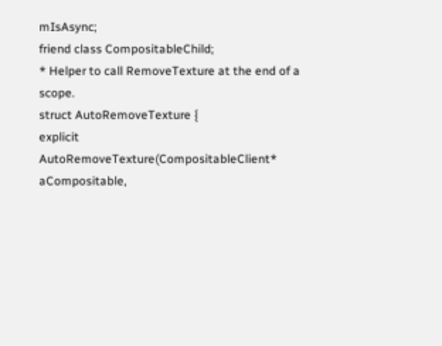mIsAsync;
friend class CompositableChild;
* Helper to call RemoveTexture at the end of a scope.
struct AutoRemoveTexture {
explicit AutoRemoveTexture(CompositableClient* aCompositable,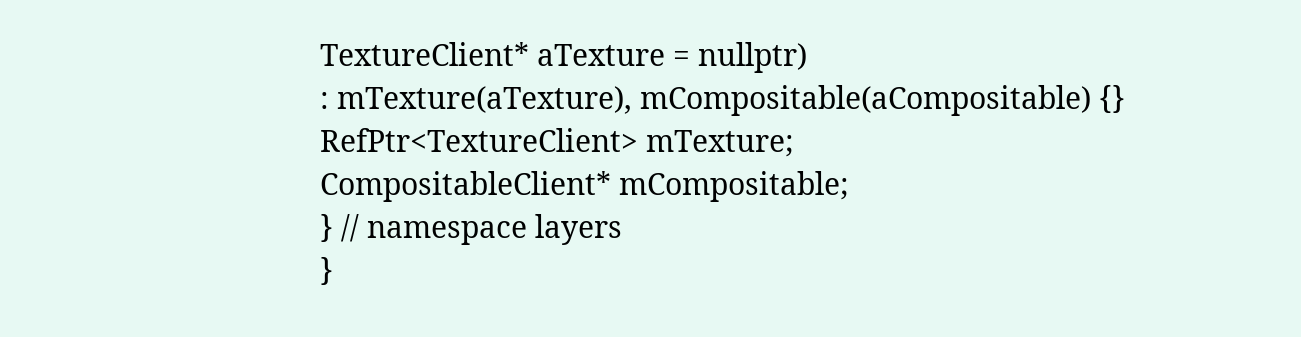TextureClient* aTexture = nullptr)
: mTexture(aTexture), mCompositable(aCompositable) {}
RefPtr<TextureClient> mTexture;
CompositableClient* mCompositable;
} // namespace layers
}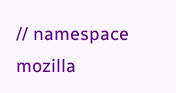// namespace mozilla